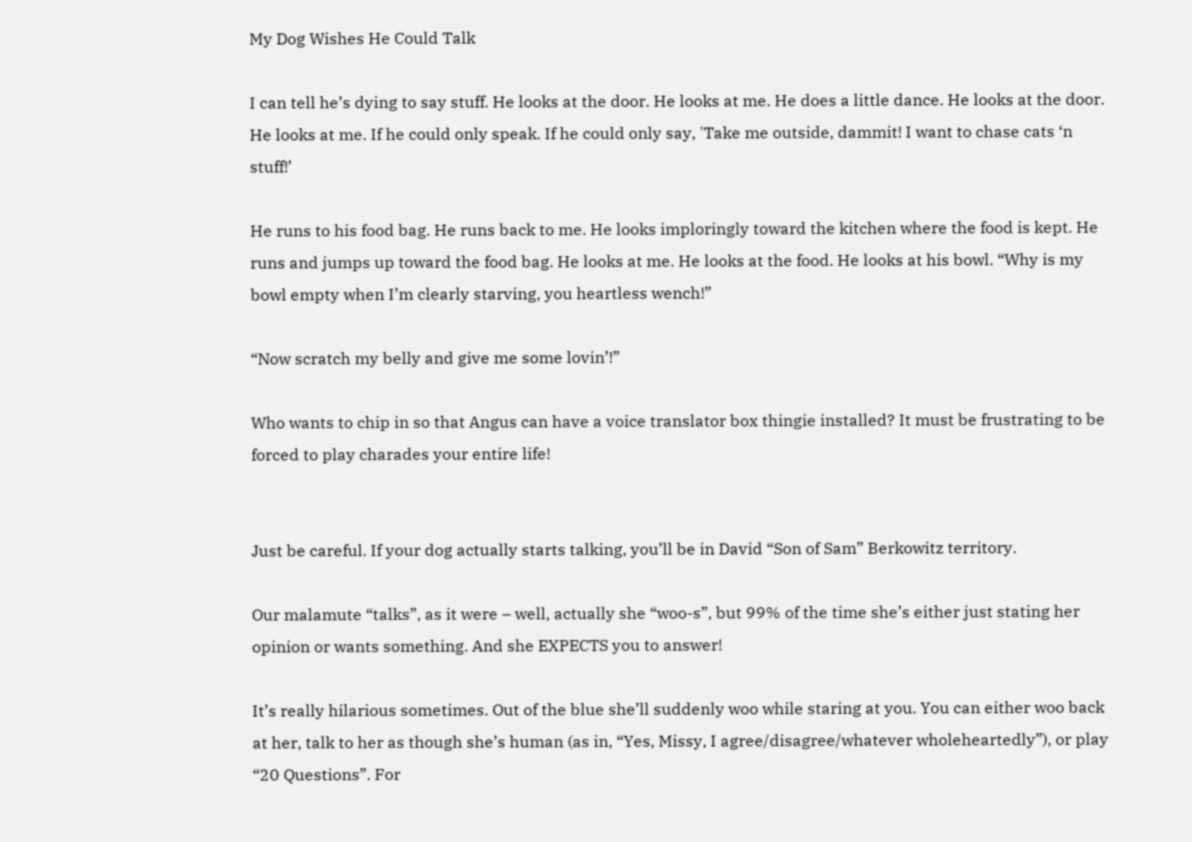My Dog Wishes He Could Talk

I can tell he’s dying to say stuff. He looks at the door. He looks at me. He does a little dance. He looks at the door. He looks at me. If he could only speak. If he could only say, 'Take me outside, dammit! I want to chase cats ‘n stuff!’

He runs to his food bag. He runs back to me. He looks imploringly toward the kitchen where the food is kept. He runs and jumps up toward the food bag. He looks at me. He looks at the food. He looks at his bowl. “Why is my bowl empty when I’m clearly starving, you heartless wench!”

“Now scratch my belly and give me some lovin’!”

Who wants to chip in so that Angus can have a voice translator box thingie installed? It must be frustrating to be forced to play charades your entire life!


Just be careful. If your dog actually starts talking, you’ll be in David “Son of Sam” Berkowitz territory.

Our malamute “talks”, as it were – well, actually she “woo-s”, but 99% of the time she’s either just stating her opinion or wants something. And she EXPECTS you to answer!

It’s really hilarious sometimes. Out of the blue she’ll suddenly woo while staring at you. You can either woo back at her, talk to her as though she’s human (as in, “Yes, Missy, I agree/disagree/whatever wholeheartedly”), or play “20 Questions”. For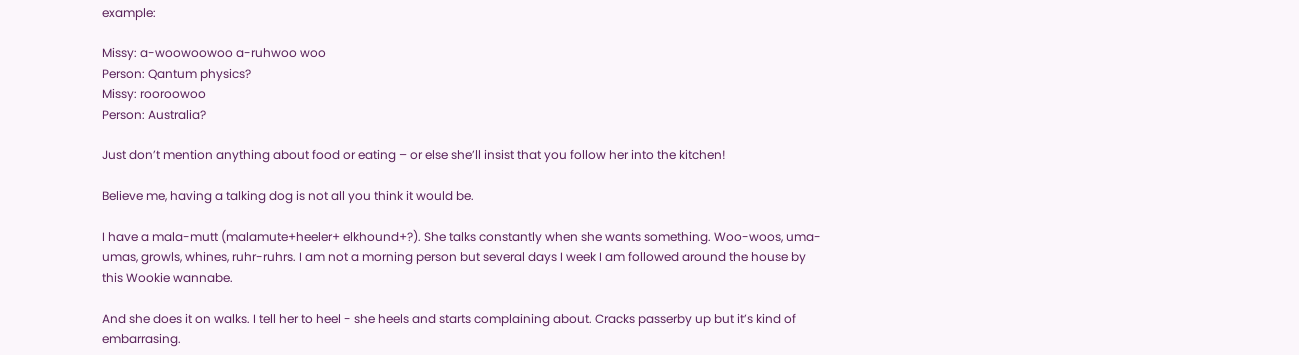example:

Missy: a-woowoowoo a-ruhwoo woo
Person: Qantum physics?
Missy: rooroowoo
Person: Australia?

Just don’t mention anything about food or eating – or else she’ll insist that you follow her into the kitchen!

Believe me, having a talking dog is not all you think it would be.

I have a mala-mutt (malamute+heeler+ elkhound+?). She talks constantly when she wants something. Woo-woos, uma-umas, growls, whines, ruhr-ruhrs. I am not a morning person but several days I week I am followed around the house by this Wookie wannabe.

And she does it on walks. I tell her to heel - she heels and starts complaining about. Cracks passerby up but it’s kind of embarrasing.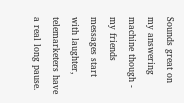Sounds great on my answering machine though - my friends messages start with laughter, telemarketers have a real long pause.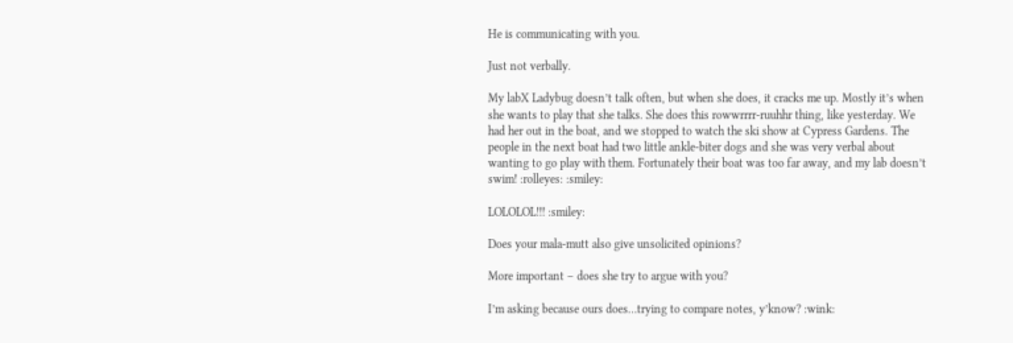He is communicating with you.

Just not verbally.

My labX Ladybug doesn’t talk often, but when she does, it cracks me up. Mostly it’s when she wants to play that she talks. She does this rowwrrrr-ruuhhr thing, like yesterday. We had her out in the boat, and we stopped to watch the ski show at Cypress Gardens. The people in the next boat had two little ankle-biter dogs and she was very verbal about wanting to go play with them. Fortunately their boat was too far away, and my lab doesn’t swim! :rolleyes: :smiley:

LOLOLOL!!! :smiley:

Does your mala-mutt also give unsolicited opinions?

More important – does she try to argue with you?

I’m asking because ours does…trying to compare notes, y’know? :wink: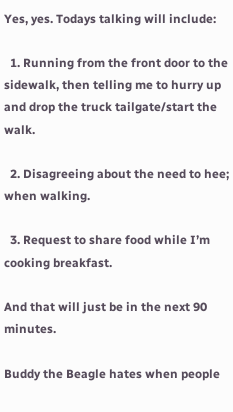Yes, yes. Todays talking will include:

  1. Running from the front door to the sidewalk, then telling me to hurry up and drop the truck tailgate/start the walk.

  2. Disagreeing about the need to hee; when walking.

  3. Request to share food while I’m cooking breakfast.

And that will just be in the next 90 minutes.

Buddy the Beagle hates when people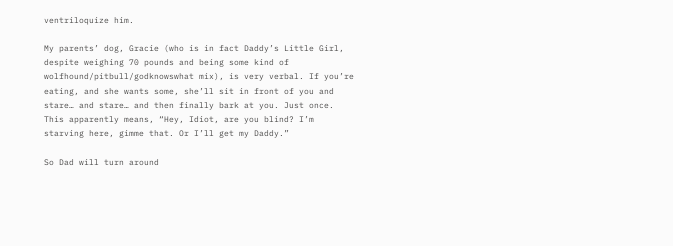ventriloquize him.

My parents’ dog, Gracie (who is in fact Daddy’s Little Girl, despite weighing 70 pounds and being some kind of wolfhound/pitbull/godknowswhat mix), is very verbal. If you’re eating, and she wants some, she’ll sit in front of you and stare… and stare… and then finally bark at you. Just once. This apparently means, “Hey, Idiot, are you blind? I’m starving here, gimme that. Or I’ll get my Daddy.”

So Dad will turn around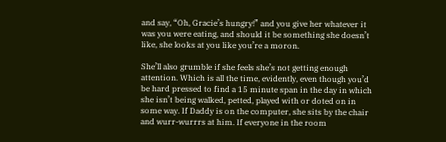and say, “Oh, Gracie’s hungry!” and you give her whatever it was you were eating, and should it be something she doesn’t like, she looks at you like you’re a moron.

She’ll also grumble if she feels she’s not getting enough attention. Which is all the time, evidently, even though you’d be hard pressed to find a 15 minute span in the day in which she isn’t being walked, petted, played with or doted on in some way. If Daddy is on the computer, she sits by the chair and wurr-wurrrs at him. If everyone in the room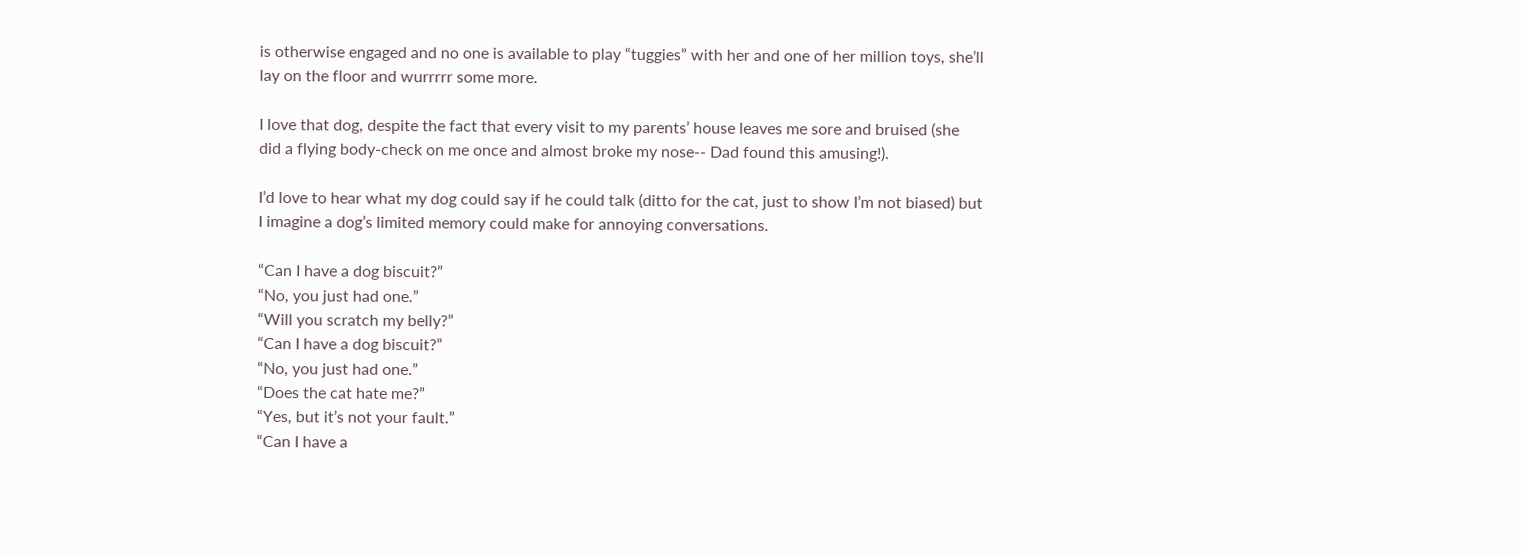is otherwise engaged and no one is available to play “tuggies” with her and one of her million toys, she’ll lay on the floor and wurrrrr some more.

I love that dog, despite the fact that every visit to my parents’ house leaves me sore and bruised (she did a flying body-check on me once and almost broke my nose-- Dad found this amusing!).

I’d love to hear what my dog could say if he could talk (ditto for the cat, just to show I’m not biased) but I imagine a dog’s limited memory could make for annoying conversations.

“Can I have a dog biscuit?”
“No, you just had one.”
“Will you scratch my belly?”
“Can I have a dog biscuit?”
“No, you just had one.”
“Does the cat hate me?”
“Yes, but it’s not your fault.”
“Can I have a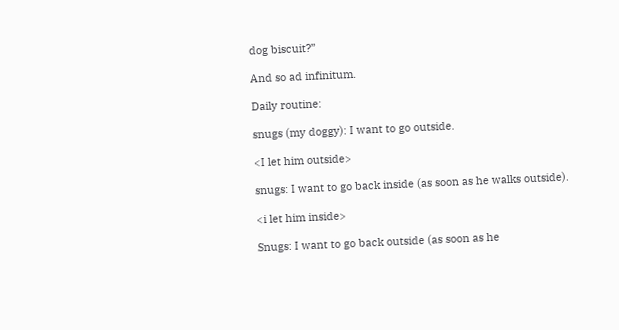dog biscuit?”

And so ad infinitum.

Daily routine:

snugs (my doggy): I want to go outside.

<I let him outside>

snugs: I want to go back inside (as soon as he walks outside).

<i let him inside>

Snugs: I want to go back outside (as soon as he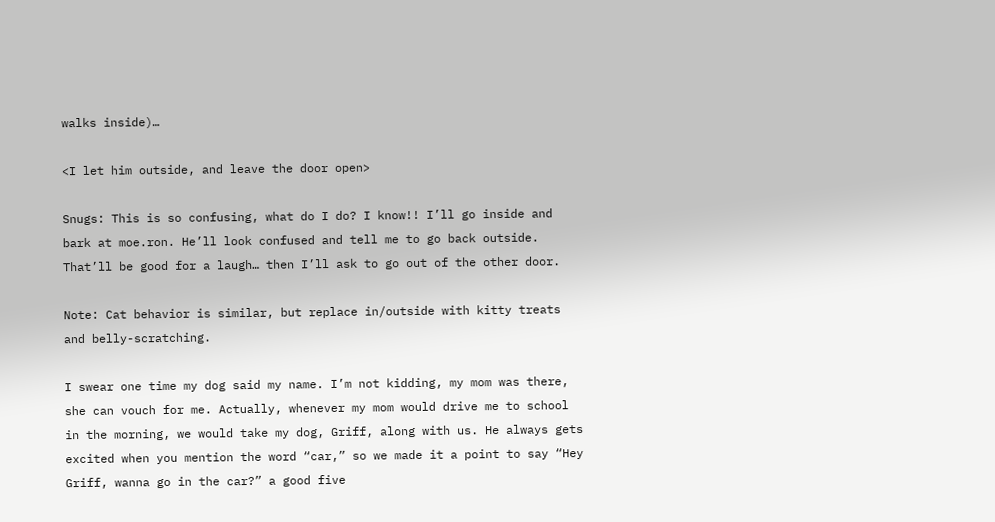walks inside)…

<I let him outside, and leave the door open>

Snugs: This is so confusing, what do I do? I know!! I’ll go inside and bark at moe.ron. He’ll look confused and tell me to go back outside. That’ll be good for a laugh… then I’ll ask to go out of the other door.

Note: Cat behavior is similar, but replace in/outside with kitty treats and belly-scratching.

I swear one time my dog said my name. I’m not kidding, my mom was there, she can vouch for me. Actually, whenever my mom would drive me to school in the morning, we would take my dog, Griff, along with us. He always gets excited when you mention the word “car,” so we made it a point to say “Hey Griff, wanna go in the car?” a good five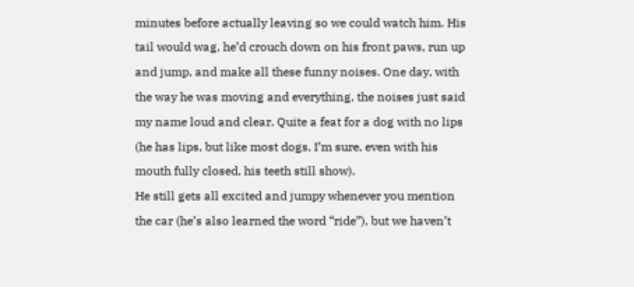minutes before actually leaving so we could watch him. His tail would wag, he’d crouch down on his front paws, run up and jump, and make all these funny noises. One day, with the way he was moving and everything, the noises just said my name loud and clear. Quite a feat for a dog with no lips (he has lips, but like most dogs, I’m sure, even with his mouth fully closed, his teeth still show).
He still gets all excited and jumpy whenever you mention the car (he’s also learned the word “ride”), but we haven’t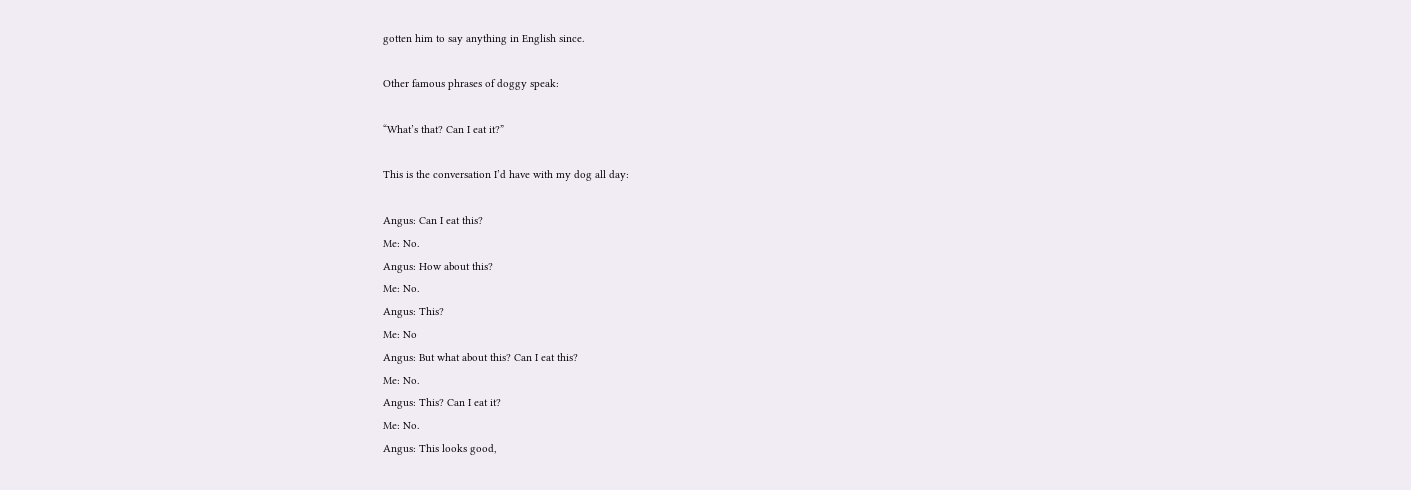gotten him to say anything in English since.

Other famous phrases of doggy speak:

“What’s that? Can I eat it?”

This is the conversation I’d have with my dog all day:

Angus: Can I eat this?
Me: No.
Angus: How about this?
Me: No.
Angus: This?
Me: No
Angus: But what about this? Can I eat this?
Me: No.
Angus: This? Can I eat it?
Me: No.
Angus: This looks good,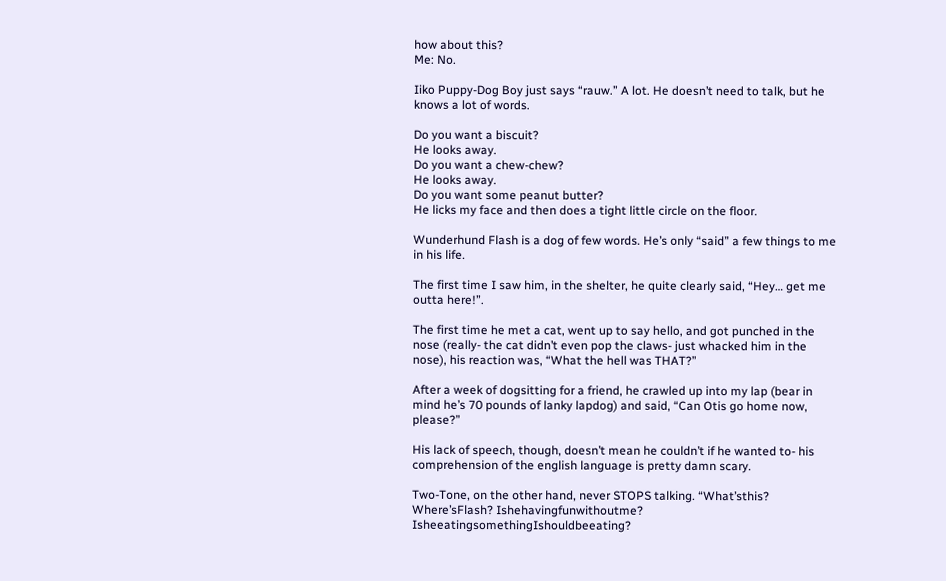how about this?
Me: No.

Iiko Puppy-Dog Boy just says “rauw.” A lot. He doesn’t need to talk, but he knows a lot of words.

Do you want a biscuit?
He looks away.
Do you want a chew-chew?
He looks away.
Do you want some peanut butter?
He licks my face and then does a tight little circle on the floor.

Wunderhund Flash is a dog of few words. He’s only “said” a few things to me in his life.

The first time I saw him, in the shelter, he quite clearly said, “Hey… get me outta here!”.

The first time he met a cat, went up to say hello, and got punched in the nose (really- the cat didn’t even pop the claws- just whacked him in the nose), his reaction was, “What the hell was THAT?”

After a week of dogsitting for a friend, he crawled up into my lap (bear in mind he’s 70 pounds of lanky lapdog) and said, “Can Otis go home now, please?”

His lack of speech, though, doesn’t mean he couldn’t if he wanted to- his comprehension of the english language is pretty damn scary.

Two-Tone, on the other hand, never STOPS talking. “What’sthis? Where’sFlash? Ishehavingfunwithoutme? IsheeatingsomethingIshouldbeeating?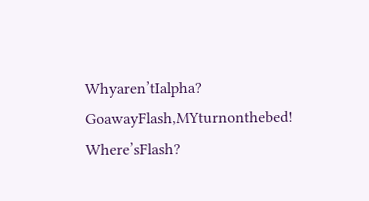Whyaren’tIalpha? GoawayFlash,MYturnonthebed! Where’sFlash?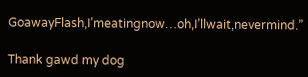GoawayFlash,I’meatingnow…oh,I’llwait,nevermind.”

Thank gawd my dog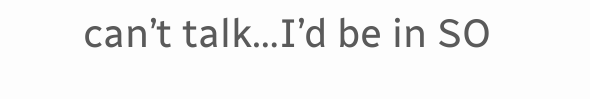can’t talk…I’d be in SO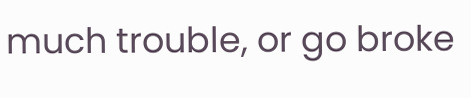much trouble, or go broke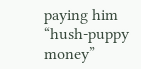paying him “hush-puppy money”